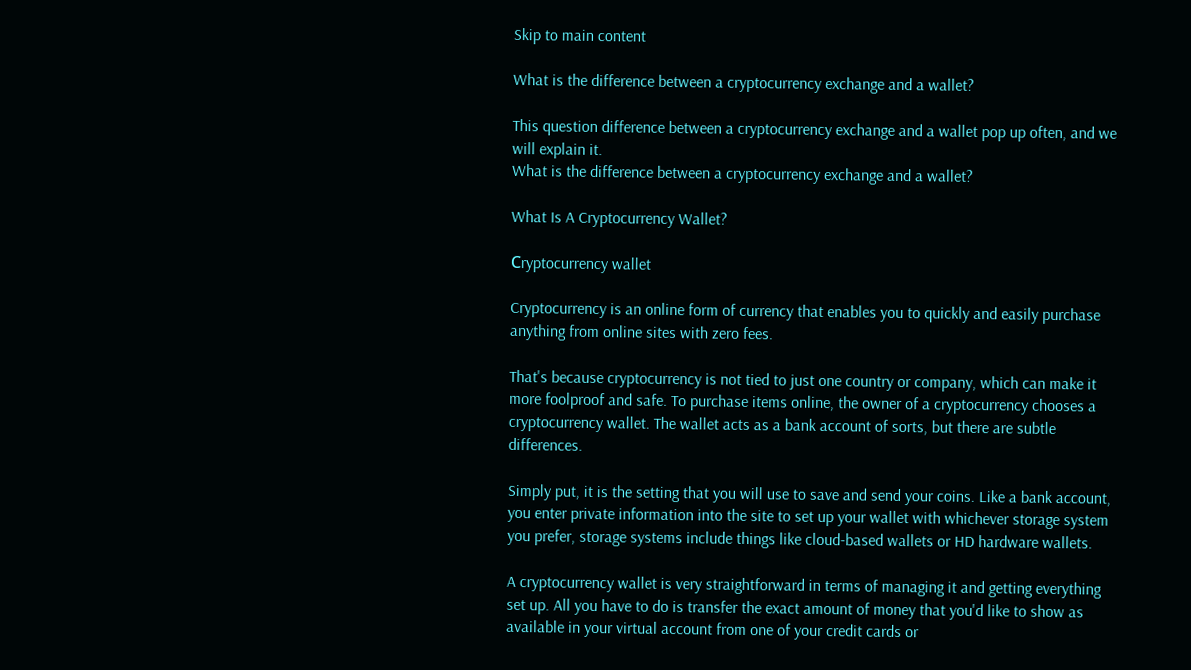Skip to main content

What is the difference between a cryptocurrency exchange and a wallet?

This question difference between a cryptocurrency exchange and a wallet pop up often, and we will explain it.
What is the difference between a cryptocurrency exchange and a wallet?

What Is A Cryptocurrency Wallet?

Сryptocurrency wallet

Cryptocurrency is an online form of currency that enables you to quickly and easily purchase anything from online sites with zero fees.

That's because cryptocurrency is not tied to just one country or company, which can make it more foolproof and safe. To purchase items online, the owner of a cryptocurrency chooses a cryptocurrency wallet. The wallet acts as a bank account of sorts, but there are subtle differences.

Simply put, it is the setting that you will use to save and send your coins. Like a bank account, you enter private information into the site to set up your wallet with whichever storage system you prefer, storage systems include things like cloud-based wallets or HD hardware wallets.

A cryptocurrency wallet is very straightforward in terms of managing it and getting everything set up. All you have to do is transfer the exact amount of money that you'd like to show as available in your virtual account from one of your credit cards or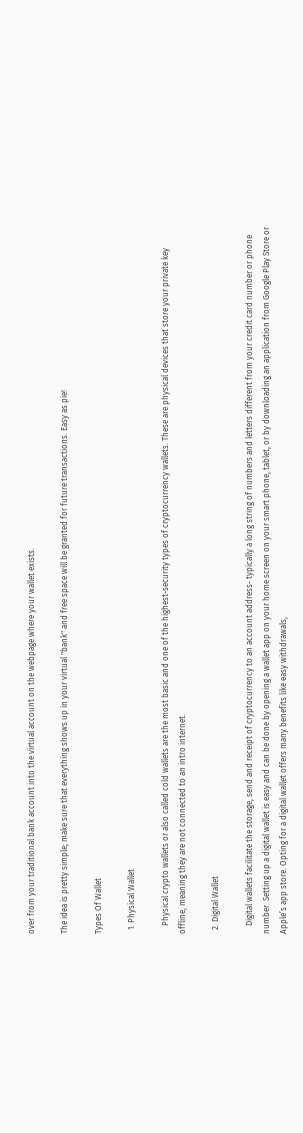over from your traditional bank account into the virtual account on the webpage where your wallet exists.

The idea is pretty simple; make sure that everything shows up in your virtual "bank" and free space will be granted for future transactions. Easy as pie!

Types Of Wallet

  1. Physical Wallet

    Physical crypto wallets or also called cold wallets are the most basic and one of the highest-security types of cryptocurrency wallets. These are physical devices that store your private key offline, meaning they are not connected to an intro internet.

  2. Digital Wallet

    Digital wallets facilitate the storage, send and receipt of cryptocurrency to an account address- typically a long string of numbers and letters different from your credit card number or phone number. Setting up a digital wallet is easy and can be done by opening a wallet app on your home screen on your smart phone, tablet, or by downloading an application from Google Play Store or Apple’s app store. Opting for a digital wallet offers many benefits like easy withdrawals,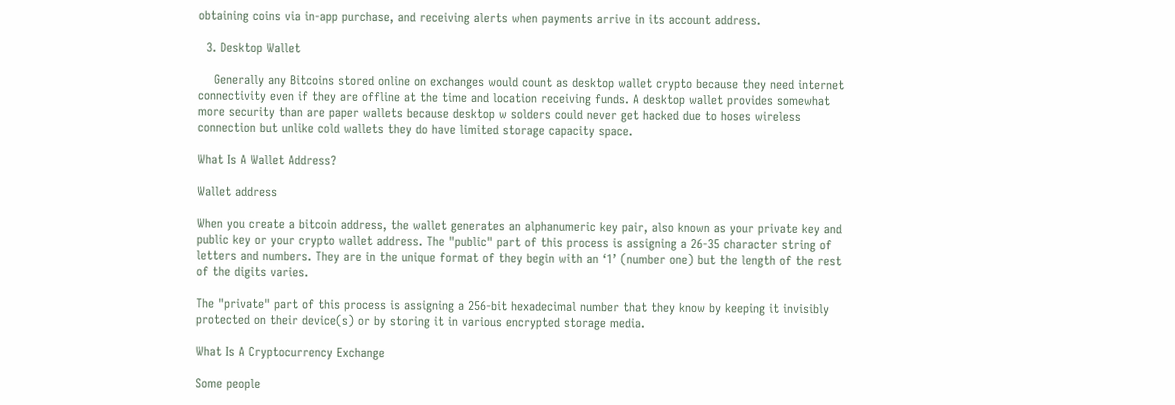obtaining coins via in-app purchase, and receiving alerts when payments arrive in its account address.

  3. Desktop Wallet

    Generally any Bitcoins stored online on exchanges would count as desktop wallet crypto because they need internet connectivity even if they are offline at the time and location receiving funds. A desktop wallet provides somewhat more security than are paper wallets because desktop w solders could never get hacked due to hoses wireless connection but unlike cold wallets they do have limited storage capacity space.

What Is A Wallet Address?

Wallet address

When you create a bitcoin address, the wallet generates an alphanumeric key pair, also known as your private key and public key or your crypto wallet address. The "public" part of this process is assigning a 26-35 character string of letters and numbers. They are in the unique format of they begin with an ‘1’ (number one) but the length of the rest of the digits varies.

The "private" part of this process is assigning a 256-bit hexadecimal number that they know by keeping it invisibly protected on their device(s) or by storing it in various encrypted storage media.

What Is A Cryptocurrency Exchange

Some people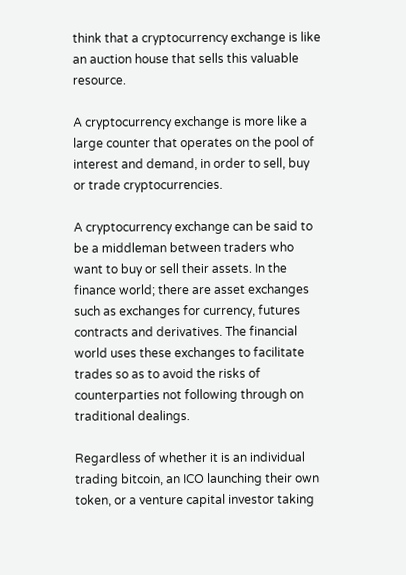think that a cryptocurrency exchange is like an auction house that sells this valuable resource.

A cryptocurrency exchange is more like a large counter that operates on the pool of interest and demand, in order to sell, buy or trade cryptocurrencies.

A cryptocurrency exchange can be said to be a middleman between traders who want to buy or sell their assets. In the finance world; there are asset exchanges such as exchanges for currency, futures contracts and derivatives. The financial world uses these exchanges to facilitate trades so as to avoid the risks of counterparties not following through on traditional dealings.

Regardless of whether it is an individual trading bitcoin, an ICO launching their own token, or a venture capital investor taking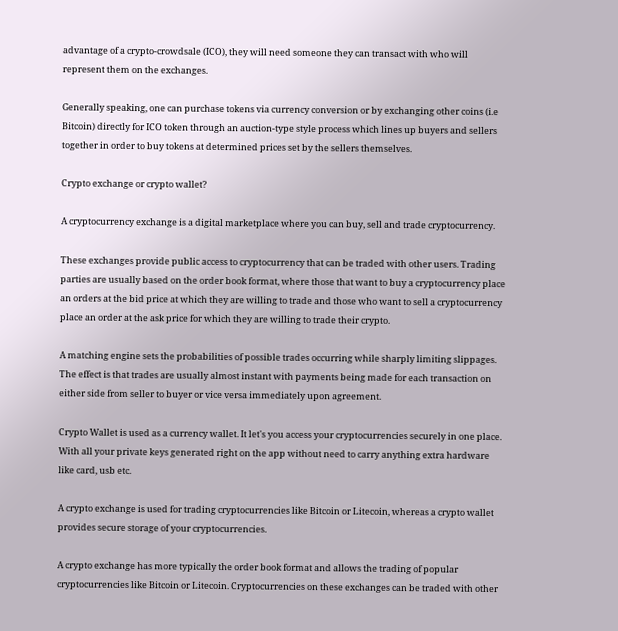advantage of a crypto-crowdsale (ICO), they will need someone they can transact with who will represent them on the exchanges.

Generally speaking, one can purchase tokens via currency conversion or by exchanging other coins (i.e Bitcoin) directly for ICO token through an auction-type style process which lines up buyers and sellers together in order to buy tokens at determined prices set by the sellers themselves.

Crypto exchange or crypto wallet?

A cryptocurrency exchange is a digital marketplace where you can buy, sell and trade cryptocurrency.

These exchanges provide public access to cryptocurrency that can be traded with other users. Trading parties are usually based on the order book format, where those that want to buy a cryptocurrency place an orders at the bid price at which they are willing to trade and those who want to sell a cryptocurrency place an order at the ask price for which they are willing to trade their crypto.

A matching engine sets the probabilities of possible trades occurring while sharply limiting slippages. The effect is that trades are usually almost instant with payments being made for each transaction on either side from seller to buyer or vice versa immediately upon agreement.

Crypto Wallet is used as a currency wallet. It let's you access your cryptocurrencies securely in one place. With all your private keys generated right on the app without need to carry anything extra hardware like card, usb etc.

A crypto exchange is used for trading cryptocurrencies like Bitcoin or Litecoin, whereas a crypto wallet provides secure storage of your cryptocurrencies.

A crypto exchange has more typically the order book format and allows the trading of popular cryptocurrencies like Bitcoin or Litecoin. Cryptocurrencies on these exchanges can be traded with other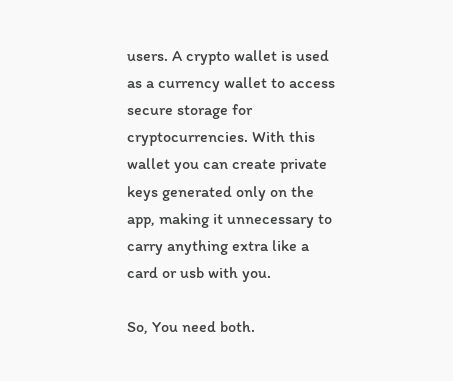users. A crypto wallet is used as a currency wallet to access secure storage for cryptocurrencies. With this wallet you can create private keys generated only on the app, making it unnecessary to carry anything extra like a card or usb with you.

So, You need both.